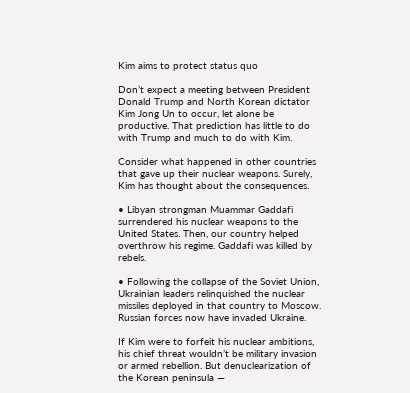Kim aims to protect status quo

Don’t expect a meeting between President Donald Trump and North Korean dictator Kim Jong Un to occur, let alone be productive. That prediction has little to do with Trump and much to do with Kim.

Consider what happened in other countries that gave up their nuclear weapons. Surely, Kim has thought about the consequences.

• Libyan strongman Muammar Gaddafi surrendered his nuclear weapons to the United States. Then, our country helped overthrow his regime. Gaddafi was killed by rebels.

• Following the collapse of the Soviet Union, Ukrainian leaders relinquished the nuclear missiles deployed in that country to Moscow. Russian forces now have invaded Ukraine.

If Kim were to forfeit his nuclear ambitions, his chief threat wouldn’t be military invasion or armed rebellion. But denuclearization of the Korean peninsula —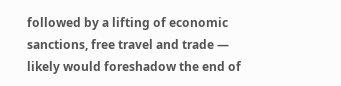followed by a lifting of economic sanctions, free travel and trade — likely would foreshadow the end of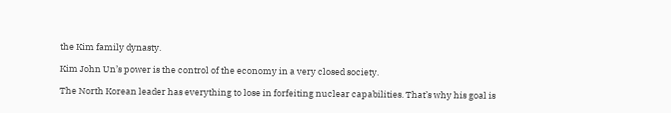the Kim family dynasty.

Kim John Un’s power is the control of the economy in a very closed society.

The North Korean leader has everything to lose in forfeiting nuclear capabilities. That’s why his goal is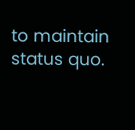to maintain status quo.